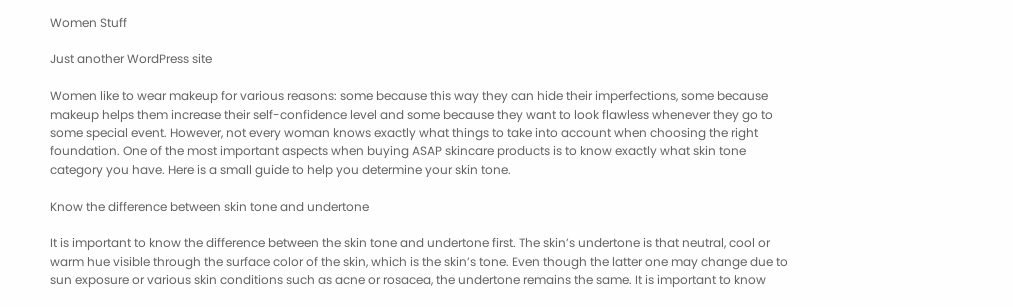Women Stuff

Just another WordPress site

Women like to wear makeup for various reasons: some because this way they can hide their imperfections, some because makeup helps them increase their self-confidence level and some because they want to look flawless whenever they go to some special event. However, not every woman knows exactly what things to take into account when choosing the right foundation. One of the most important aspects when buying ASAP skincare products is to know exactly what skin tone category you have. Here is a small guide to help you determine your skin tone.

Know the difference between skin tone and undertone

It is important to know the difference between the skin tone and undertone first. The skin’s undertone is that neutral, cool or warm hue visible through the surface color of the skin, which is the skin’s tone. Even though the latter one may change due to sun exposure or various skin conditions such as acne or rosacea, the undertone remains the same. It is important to know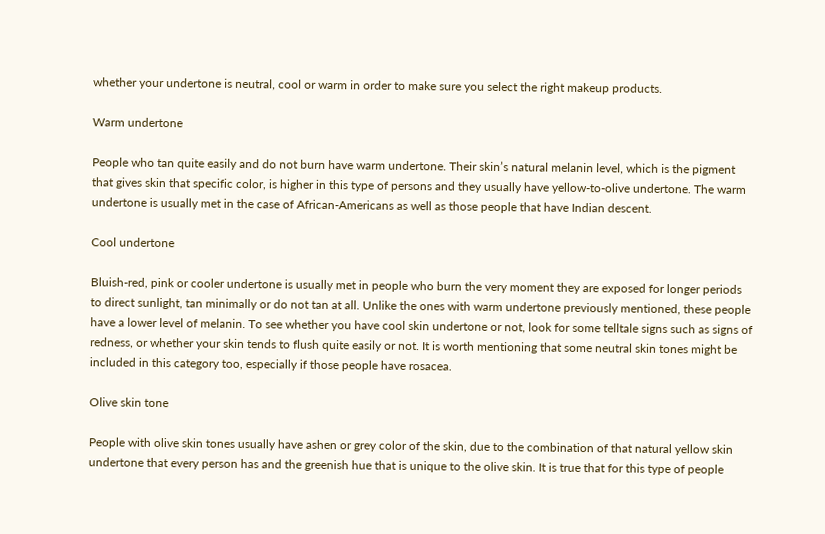whether your undertone is neutral, cool or warm in order to make sure you select the right makeup products.

Warm undertone

People who tan quite easily and do not burn have warm undertone. Their skin’s natural melanin level, which is the pigment that gives skin that specific color, is higher in this type of persons and they usually have yellow-to-olive undertone. The warm undertone is usually met in the case of African-Americans as well as those people that have Indian descent.

Cool undertone

Bluish-red, pink or cooler undertone is usually met in people who burn the very moment they are exposed for longer periods to direct sunlight, tan minimally or do not tan at all. Unlike the ones with warm undertone previously mentioned, these people have a lower level of melanin. To see whether you have cool skin undertone or not, look for some telltale signs such as signs of redness, or whether your skin tends to flush quite easily or not. It is worth mentioning that some neutral skin tones might be included in this category too, especially if those people have rosacea.

Olive skin tone

People with olive skin tones usually have ashen or grey color of the skin, due to the combination of that natural yellow skin undertone that every person has and the greenish hue that is unique to the olive skin. It is true that for this type of people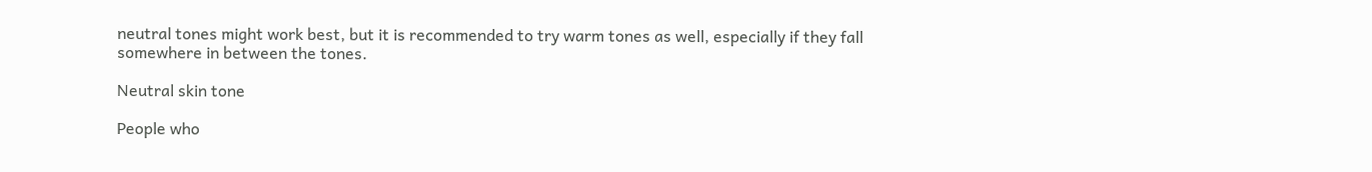neutral tones might work best, but it is recommended to try warm tones as well, especially if they fall somewhere in between the tones.

Neutral skin tone

People who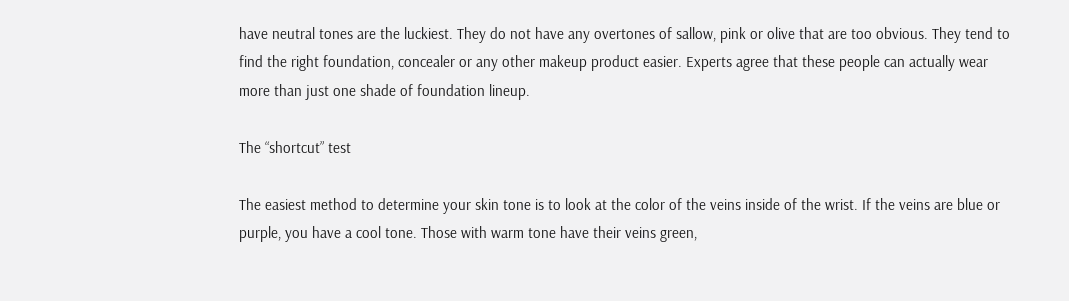have neutral tones are the luckiest. They do not have any overtones of sallow, pink or olive that are too obvious. They tend to find the right foundation, concealer or any other makeup product easier. Experts agree that these people can actually wear more than just one shade of foundation lineup.

The “shortcut” test

The easiest method to determine your skin tone is to look at the color of the veins inside of the wrist. If the veins are blue or purple, you have a cool tone. Those with warm tone have their veins green,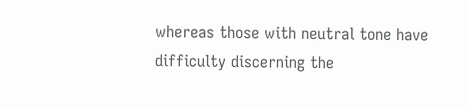whereas those with neutral tone have difficulty discerning the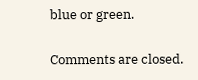blue or green.

Comments are closed.